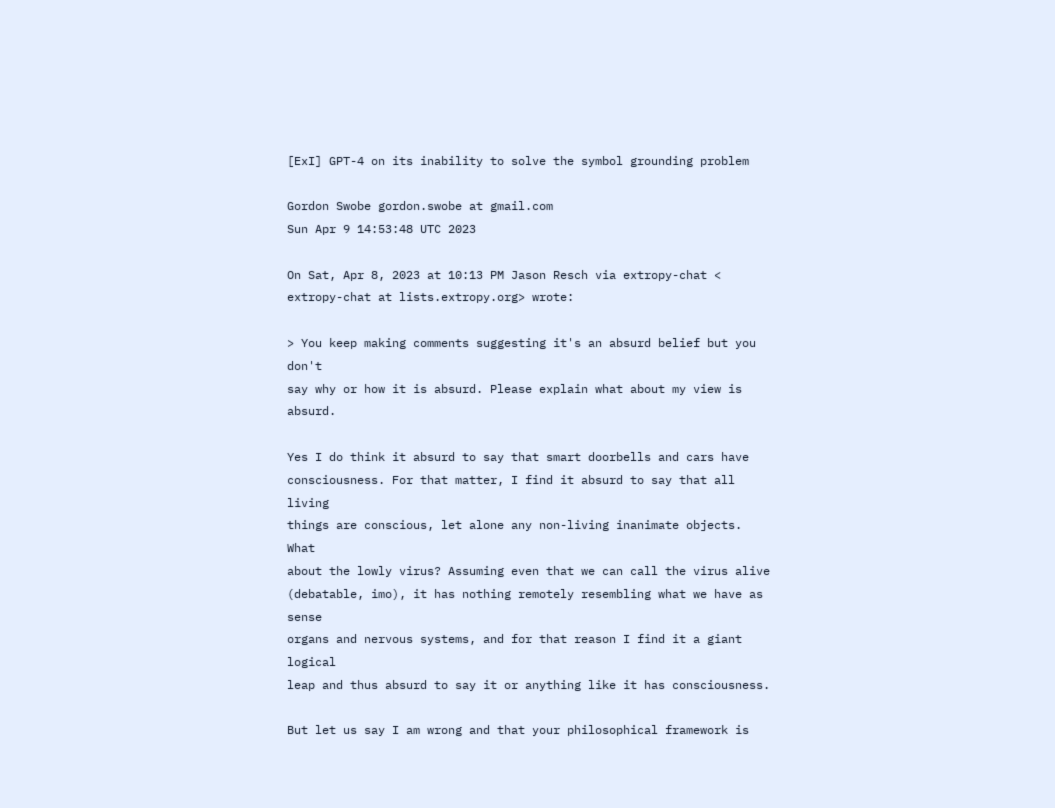[ExI] GPT-4 on its inability to solve the symbol grounding problem

Gordon Swobe gordon.swobe at gmail.com
Sun Apr 9 14:53:48 UTC 2023

On Sat, Apr 8, 2023 at 10:13 PM Jason Resch via extropy-chat <
extropy-chat at lists.extropy.org> wrote:

> You keep making comments suggesting it's an absurd belief but you don't
say why or how it is absurd. Please explain what about my view is absurd.

Yes I do think it absurd to say that smart doorbells and cars have
consciousness. For that matter, I find it absurd to say that all living
things are conscious, let alone any non-living inanimate objects. What
about the lowly virus? Assuming even that we can call the virus alive
(debatable, imo), it has nothing remotely resembling what we have as sense
organs and nervous systems, and for that reason I find it a giant logical
leap and thus absurd to say it or anything like it has consciousness.

But let us say I am wrong and that your philosophical framework is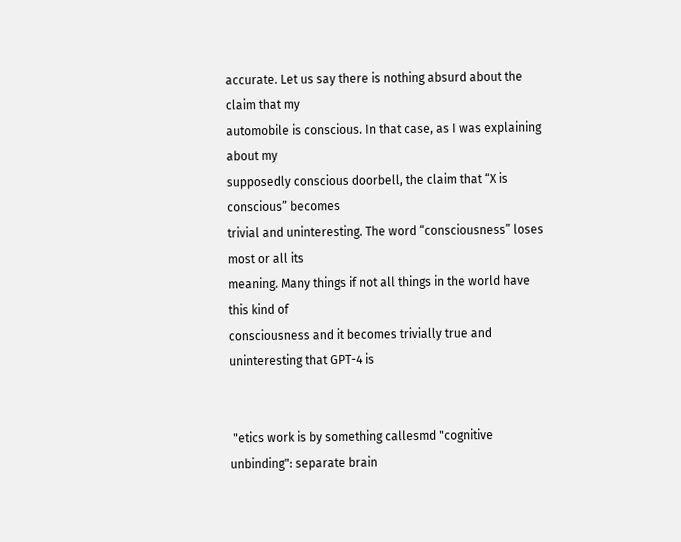accurate. Let us say there is nothing absurd about the claim that my
automobile is conscious. In that case, as I was explaining about my
supposedly conscious doorbell, the claim that “X is conscious” becomes
trivial and uninteresting. The word “consciousness” loses most or all its
meaning. Many things if not all things in the world have this kind of
consciousness and it becomes trivially true and uninteresting that GPT-4 is


 "etics work is by something callesmd "cognitive unbinding": separate brain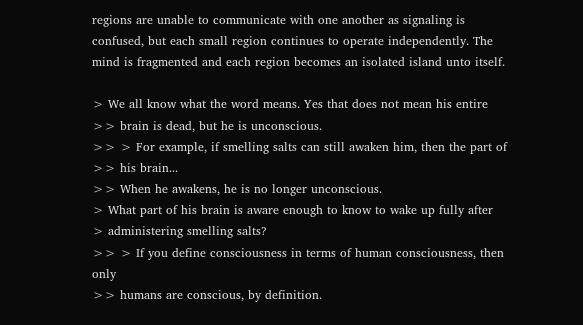regions are unable to communicate with one another as signaling is
confused, but each small region continues to operate independently. The
mind is fragmented and each region becomes an isolated island unto itself.

> We all know what the word means. Yes that does not mean his entire
>> brain is dead, but he is unconscious.
>> > For example, if smelling salts can still awaken him, then the part of
>> his brain...
>> When he awakens, he is no longer unconscious.
> What part of his brain is aware enough to know to wake up fully after
> administering smelling salts?
>> > If you define consciousness in terms of human consciousness, then only
>> humans are conscious, by definition.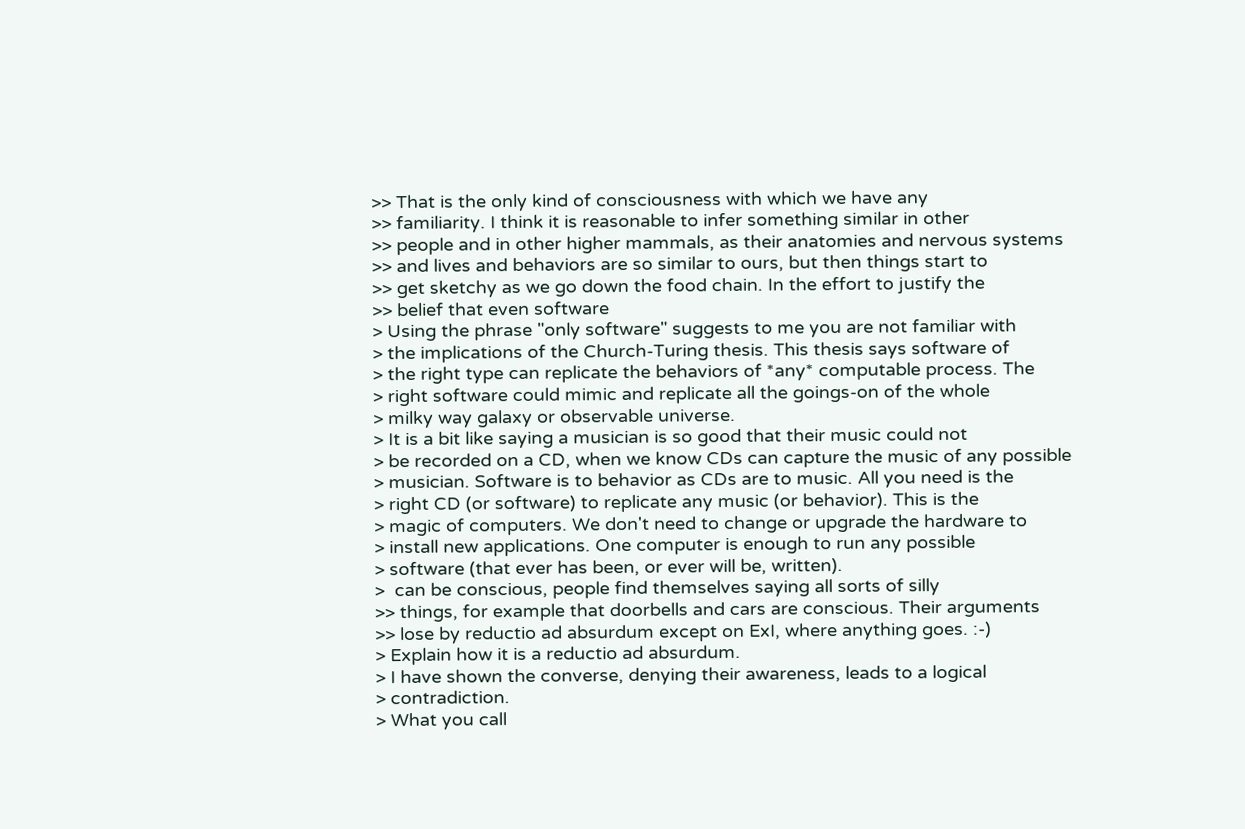>> That is the only kind of consciousness with which we have any
>> familiarity. I think it is reasonable to infer something similar in other
>> people and in other higher mammals, as their anatomies and nervous systems
>> and lives and behaviors are so similar to ours, but then things start to
>> get sketchy as we go down the food chain. In the effort to justify the
>> belief that even software
> Using the phrase "only software" suggests to me you are not familiar with
> the implications of the Church-Turing thesis. This thesis says software of
> the right type can replicate the behaviors of *any* computable process. The
> right software could mimic and replicate all the goings-on of the whole
> milky way galaxy or observable universe.
> It is a bit like saying a musician is so good that their music could not
> be recorded on a CD, when we know CDs can capture the music of any possible
> musician. Software is to behavior as CDs are to music. All you need is the
> right CD (or software) to replicate any music (or behavior). This is the
> magic of computers. We don't need to change or upgrade the hardware to
> install new applications. One computer is enough to run any possible
> software (that ever has been, or ever will be, written).
>  can be conscious, people find themselves saying all sorts of silly
>> things, for example that doorbells and cars are conscious. Their arguments
>> lose by reductio ad absurdum except on ExI, where anything goes. :-)
> Explain how it is a reductio ad absurdum.
> I have shown the converse, denying their awareness, leads to a logical
> contradiction.
> What you call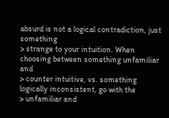absurd is not a logical contradiction, just something
> strange to your intuition. When choosing between something unfamiliar and
> counter intuitive, vs. something logically inconsistent, go with the
> unfamiliar and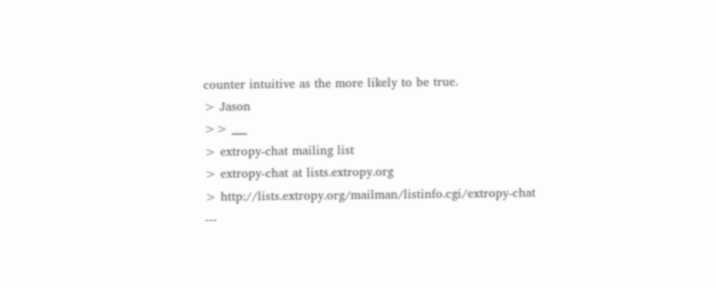counter intuitive as the more likely to be true.
> Jason
>> ___
> extropy-chat mailing list
> extropy-chat at lists.extropy.org
> http://lists.extropy.org/mailman/listinfo.cgi/extropy-chat
---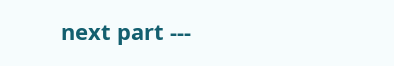next part ---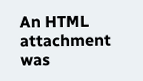An HTML attachment was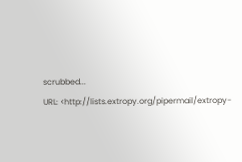scrubbed...
URL: <http://lists.extropy.org/pipermail/extropy-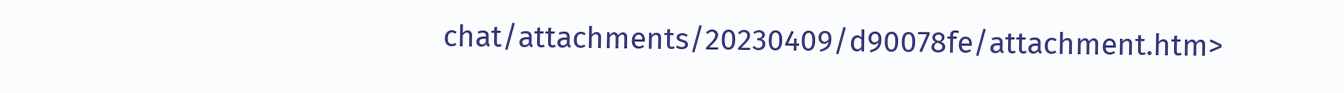chat/attachments/20230409/d90078fe/attachment.htm>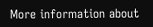More information about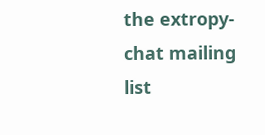the extropy-chat mailing list